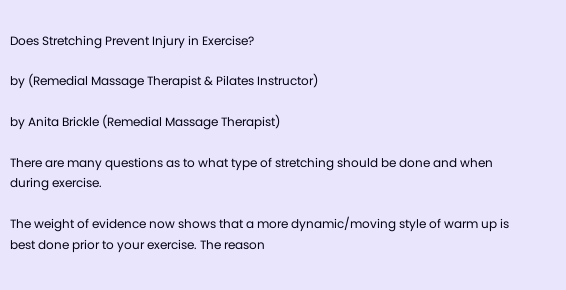Does Stretching Prevent Injury in Exercise?

by (Remedial Massage Therapist & Pilates Instructor)

by Anita Brickle (Remedial Massage Therapist)

There are many questions as to what type of stretching should be done and when during exercise.

The weight of evidence now shows that a more dynamic/moving style of warm up is best done prior to your exercise. The reason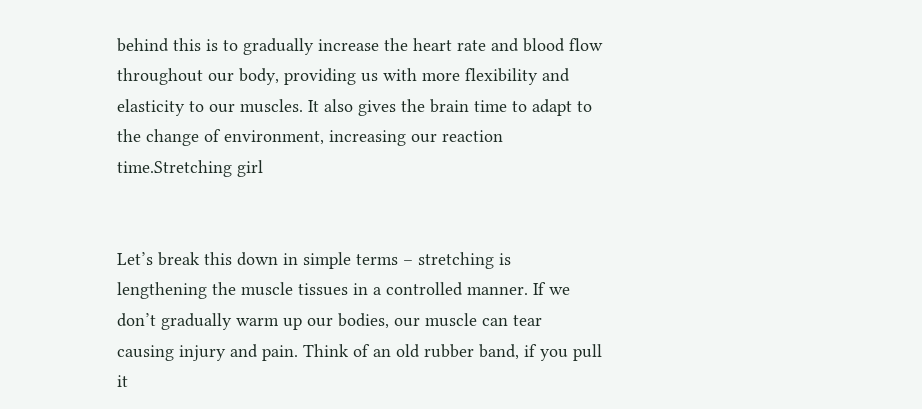behind this is to gradually increase the heart rate and blood flow throughout our body, providing us with more flexibility and elasticity to our muscles. It also gives the brain time to adapt to the change of environment, increasing our reaction time.Stretching girl


Let’s break this down in simple terms – stretching is lengthening the muscle tissues in a controlled manner. If we don’t gradually warm up our bodies, our muscle can tear causing injury and pain. Think of an old rubber band, if you pull it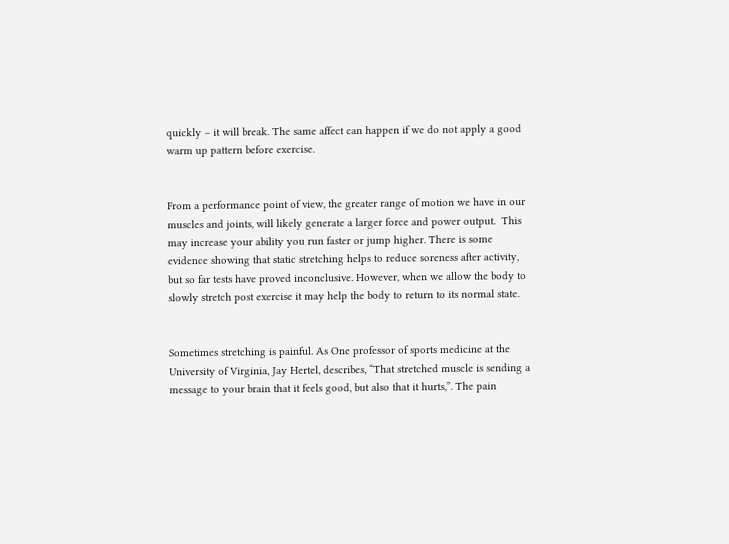quickly – it will break. The same affect can happen if we do not apply a good warm up pattern before exercise.


From a performance point of view, the greater range of motion we have in our muscles and joints, will likely generate a larger force and power output.  This may increase your ability you run faster or jump higher. There is some evidence showing that static stretching helps to reduce soreness after activity, but so far tests have proved inconclusive. However, when we allow the body to slowly stretch post exercise it may help the body to return to its normal state.


Sometimes stretching is painful. As One professor of sports medicine at the University of Virginia, Jay Hertel, describes, “That stretched muscle is sending a message to your brain that it feels good, but also that it hurts,”. The pain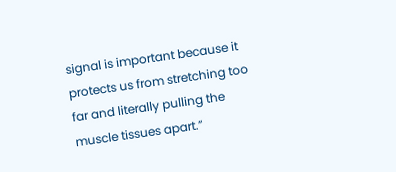signal is important because it protects us from stretching too far and literally pulling the muscle tissues apart.”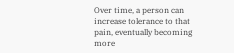Over time, a person can increase tolerance to that pain, eventually becoming more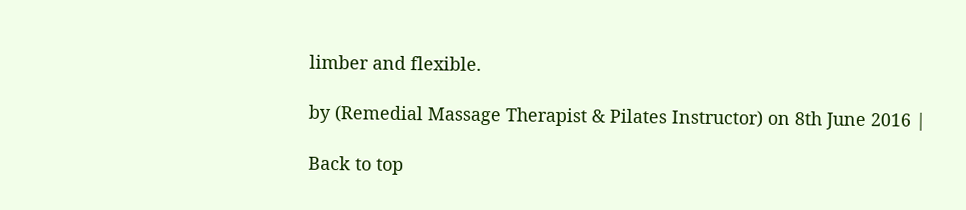limber and flexible.

by (Remedial Massage Therapist & Pilates Instructor) on 8th June 2016 |

Back to top